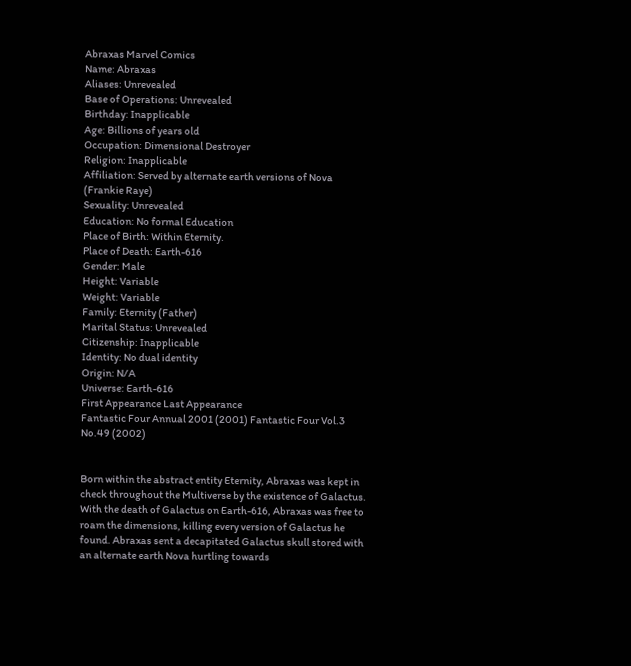Abraxas Marvel Comics
Name: Abraxas
Aliases: Unrevealed
Base of Operations: Unrevealed
Birthday: Inapplicable
Age: Billions of years old
Occupation: Dimensional Destroyer
Religion: Inapplicable
Affiliation: Served by alternate earth versions of Nova (Frankie Raye)
Sexuality: Unrevealed
Education: No formal Education
Place of Birth: Within Eternity.
Place of Death: Earth-616
Gender: Male
Height: Variable
Weight: Variable
Family: Eternity (Father)
Marital Status: Unrevealed
Citizenship: Inapplicable
Identity: No dual identity
Origin: N/A
Universe: Earth-616
First Appearance Last Appearance
Fantastic Four Annual 2001 (2001) Fantastic Four Vol.3 No.49 (2002)


Born within the abstract entity Eternity, Abraxas was kept in check throughout the Multiverse by the existence of Galactus. With the death of Galactus on Earth-616, Abraxas was free to roam the dimensions, killing every version of Galactus he found. Abraxas sent a decapitated Galactus skull stored with an alternate earth Nova hurtling towards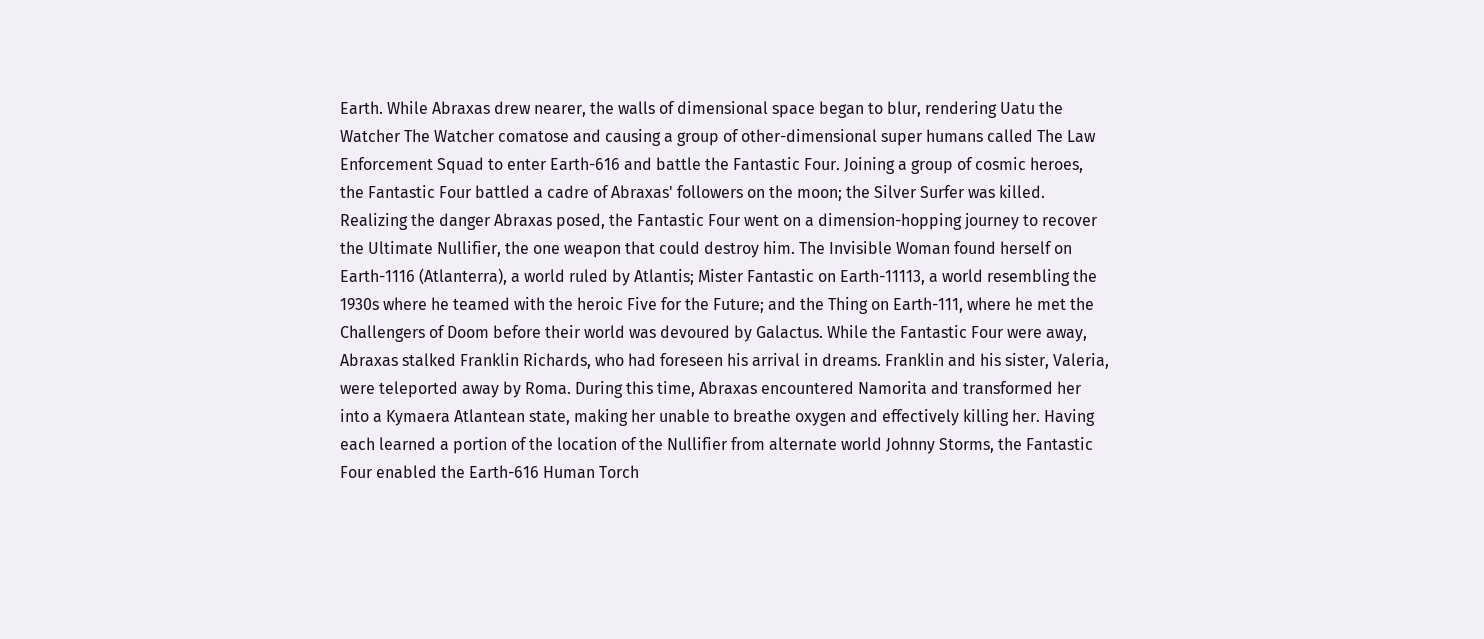Earth. While Abraxas drew nearer, the walls of dimensional space began to blur, rendering Uatu the Watcher The Watcher comatose and causing a group of other-dimensional super humans called The Law Enforcement Squad to enter Earth-616 and battle the Fantastic Four. Joining a group of cosmic heroes, the Fantastic Four battled a cadre of Abraxas' followers on the moon; the Silver Surfer was killed. Realizing the danger Abraxas posed, the Fantastic Four went on a dimension-hopping journey to recover the Ultimate Nullifier, the one weapon that could destroy him. The Invisible Woman found herself on Earth-1116 (Atlanterra), a world ruled by Atlantis; Mister Fantastic on Earth-11113, a world resembling the 1930s where he teamed with the heroic Five for the Future; and the Thing on Earth-111, where he met the Challengers of Doom before their world was devoured by Galactus. While the Fantastic Four were away, Abraxas stalked Franklin Richards, who had foreseen his arrival in dreams. Franklin and his sister, Valeria, were teleported away by Roma. During this time, Abraxas encountered Namorita and transformed her into a Kymaera Atlantean state, making her unable to breathe oxygen and effectively killing her. Having each learned a portion of the location of the Nullifier from alternate world Johnny Storms, the Fantastic Four enabled the Earth-616 Human Torch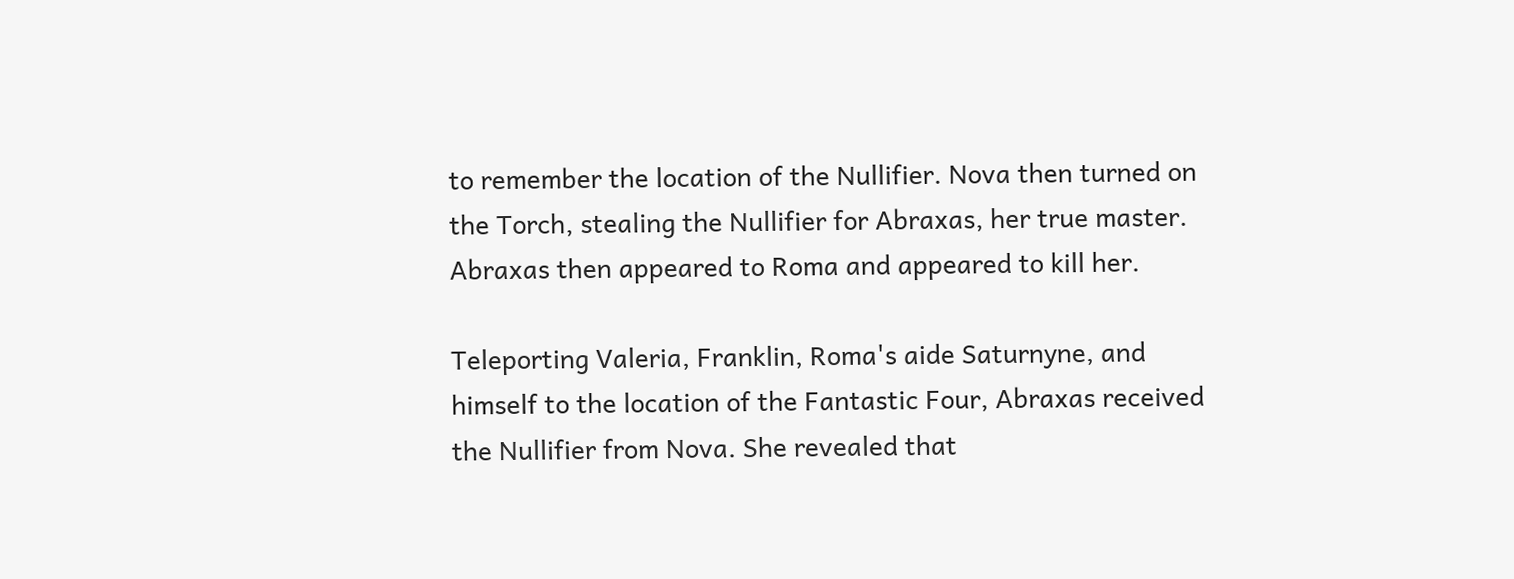to remember the location of the Nullifier. Nova then turned on the Torch, stealing the Nullifier for Abraxas, her true master. Abraxas then appeared to Roma and appeared to kill her.

Teleporting Valeria, Franklin, Roma's aide Saturnyne, and himself to the location of the Fantastic Four, Abraxas received the Nullifier from Nova. She revealed that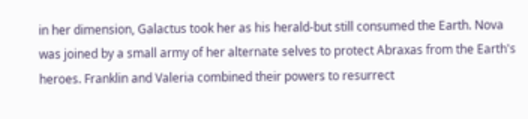in her dimension, Galactus took her as his herald-but still consumed the Earth. Nova was joined by a small army of her alternate selves to protect Abraxas from the Earth's heroes. Franklin and Valeria combined their powers to resurrect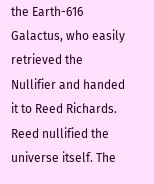the Earth-616 Galactus, who easily retrieved the Nullifier and handed it to Reed Richards. Reed nullified the universe itself. The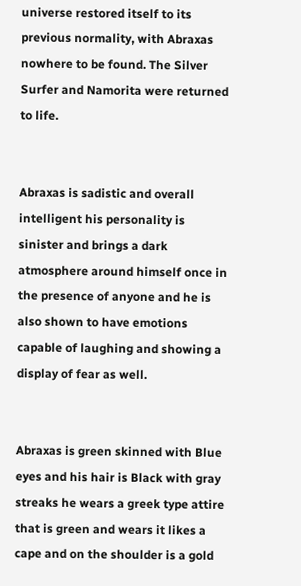universe restored itself to its previous normality, with Abraxas nowhere to be found. The Silver Surfer and Namorita were returned to life.


Abraxas is sadistic and overall intelligent his personality is sinister and brings a dark atmosphere around himself once in the presence of anyone and he is also shown to have emotions capable of laughing and showing a display of fear as well.


Abraxas is green skinned with Blue eyes and his hair is Black with gray streaks he wears a greek type attire that is green and wears it likes a cape and on the shoulder is a gold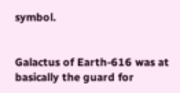symbol.


Galactus of Earth-616 was at basically the guard for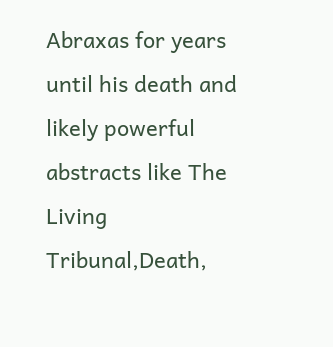Abraxas for years until his death and likely powerful abstracts like The Living Tribunal,Death,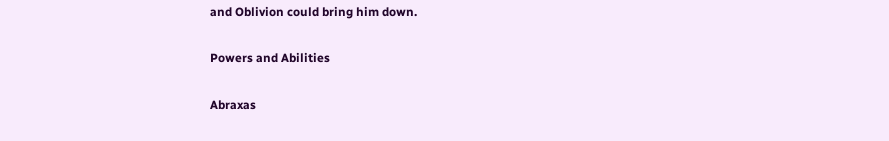and Oblivion could bring him down.

Powers and Abilities

Abraxas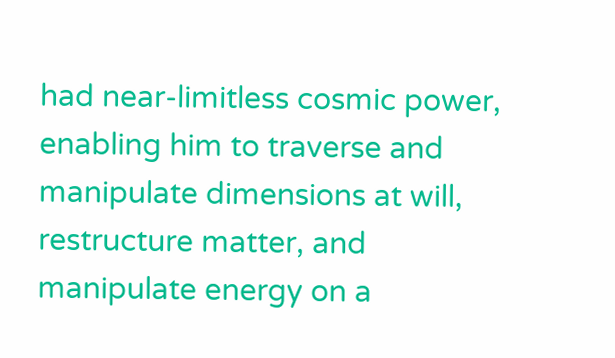had near-limitless cosmic power, enabling him to traverse and manipulate dimensions at will, restructure matter, and manipulate energy on a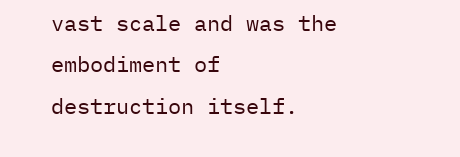vast scale and was the embodiment of destruction itself.